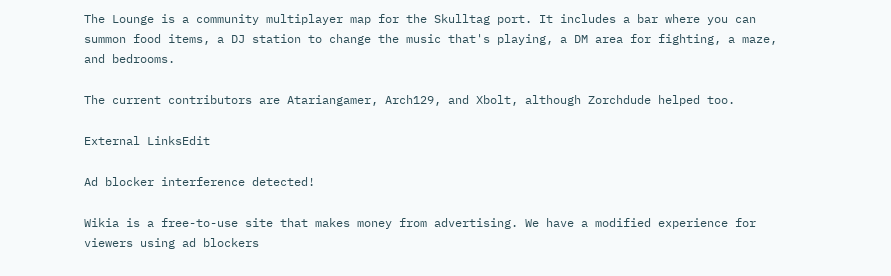The Lounge is a community multiplayer map for the Skulltag port. It includes a bar where you can summon food items, a DJ station to change the music that's playing, a DM area for fighting, a maze, and bedrooms.

The current contributors are Atariangamer, Arch129, and Xbolt, although Zorchdude helped too.

External LinksEdit

Ad blocker interference detected!

Wikia is a free-to-use site that makes money from advertising. We have a modified experience for viewers using ad blockers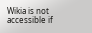Wikia is not accessible if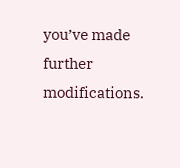you’ve made further modifications.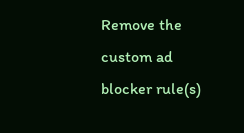Remove the custom ad blocker rule(s)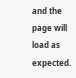and the page will load as expected.